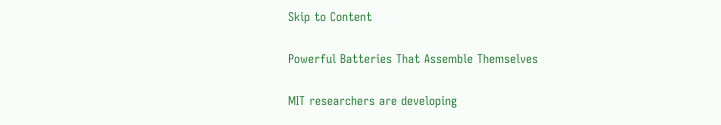Skip to Content

Powerful Batteries That Assemble Themselves

MIT researchers are developing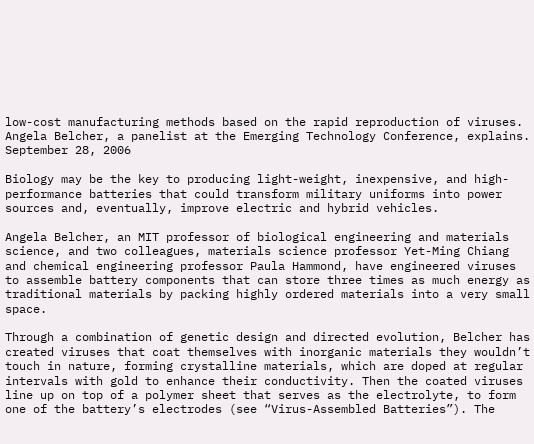low-cost manufacturing methods based on the rapid reproduction of viruses. Angela Belcher, a panelist at the Emerging Technology Conference, explains.
September 28, 2006

Biology may be the key to producing light-weight, inexpensive, and high-performance batteries that could transform military uniforms into power sources and, eventually, improve electric and hybrid vehicles.

Angela Belcher, an MIT professor of biological engineering and materials science, and two colleagues, materials science professor Yet-Ming Chiang and chemical engineering professor Paula Hammond, have engineered viruses to assemble battery components that can store three times as much energy as traditional materials by packing highly ordered materials into a very small space.

Through a combination of genetic design and directed evolution, Belcher has created viruses that coat themselves with inorganic materials they wouldn’t touch in nature, forming crystalline materials, which are doped at regular intervals with gold to enhance their conductivity. Then the coated viruses line up on top of a polymer sheet that serves as the electrolyte, to form one of the battery’s electrodes (see “Virus-Assembled Batteries”). The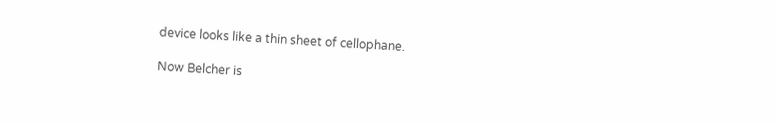device looks like a thin sheet of cellophane.

Now Belcher is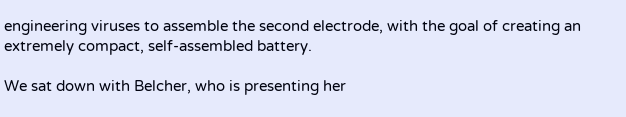engineering viruses to assemble the second electrode, with the goal of creating an extremely compact, self-assembled battery.

We sat down with Belcher, who is presenting her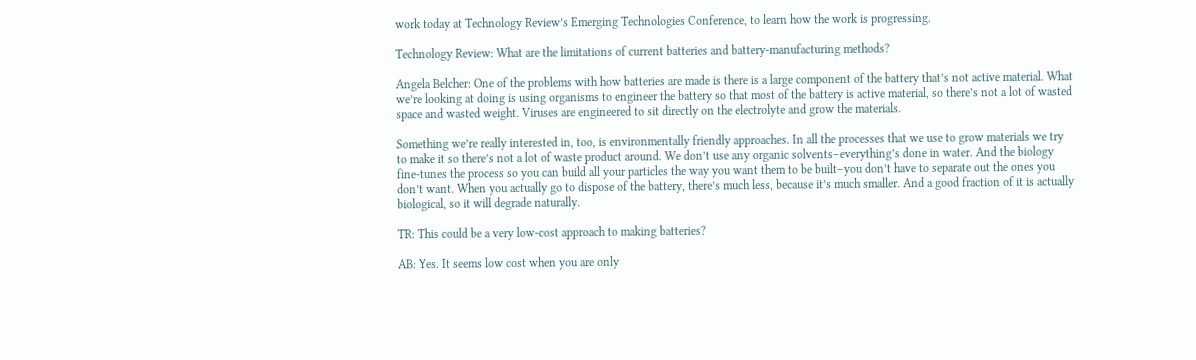work today at Technology Review’s Emerging Technologies Conference, to learn how the work is progressing.

Technology Review: What are the limitations of current batteries and battery-manufacturing methods?

Angela Belcher: One of the problems with how batteries are made is there is a large component of the battery that’s not active material. What we’re looking at doing is using organisms to engineer the battery so that most of the battery is active material, so there’s not a lot of wasted space and wasted weight. Viruses are engineered to sit directly on the electrolyte and grow the materials.

Something we’re really interested in, too, is environmentally friendly approaches. In all the processes that we use to grow materials we try to make it so there’s not a lot of waste product around. We don’t use any organic solvents–everything’s done in water. And the biology fine-tunes the process so you can build all your particles the way you want them to be built–you don’t have to separate out the ones you don’t want. When you actually go to dispose of the battery, there’s much less, because it’s much smaller. And a good fraction of it is actually biological, so it will degrade naturally.

TR: This could be a very low-cost approach to making batteries?

AB: Yes. It seems low cost when you are only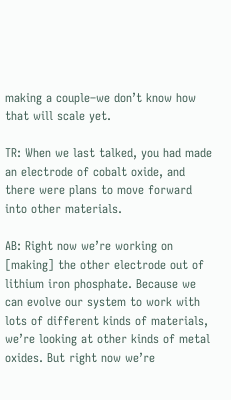making a couple–we don’t know how that will scale yet.

TR: When we last talked, you had made an electrode of cobalt oxide, and there were plans to move forward into other materials.

AB: Right now we’re working on [making] the other electrode out of lithium iron phosphate. Because we can evolve our system to work with lots of different kinds of materials, we’re looking at other kinds of metal oxides. But right now we’re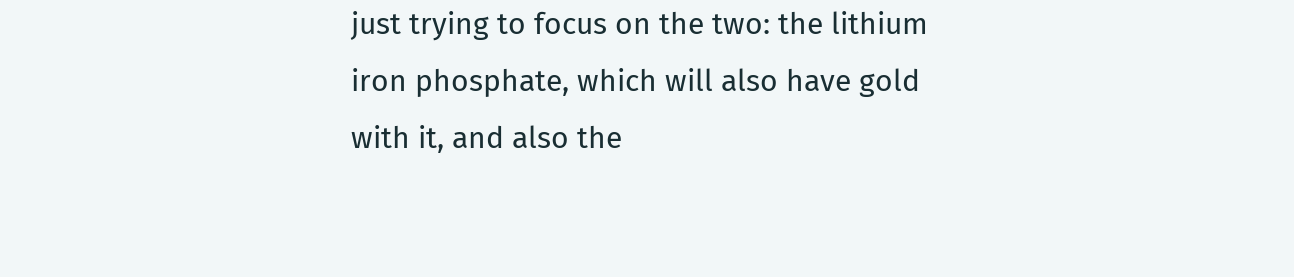just trying to focus on the two: the lithium iron phosphate, which will also have gold with it, and also the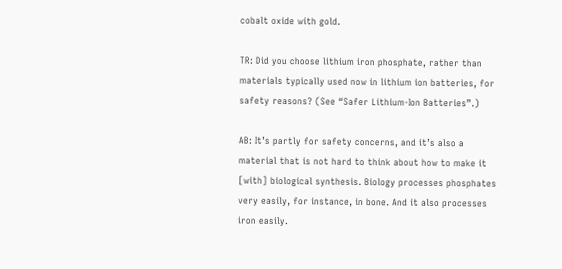cobalt oxide with gold.

TR: Did you choose lithium iron phosphate, rather than materials typically used now in lithium ion batteries, for safety reasons? (See “Safer Lithium-Ion Batteries”.)

AB: It’s partly for safety concerns, and it’s also a material that is not hard to think about how to make it [with] biological synthesis. Biology processes phosphates very easily, for instance, in bone. And it also processes iron easily.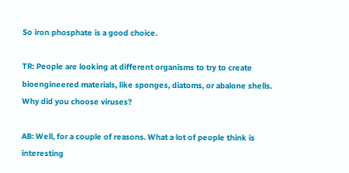So iron phosphate is a good choice.

TR: People are looking at different organisms to try to create bioengineered materials, like sponges, diatoms, or abalone shells. Why did you choose viruses?

AB: Well, for a couple of reasons. What a lot of people think is interesting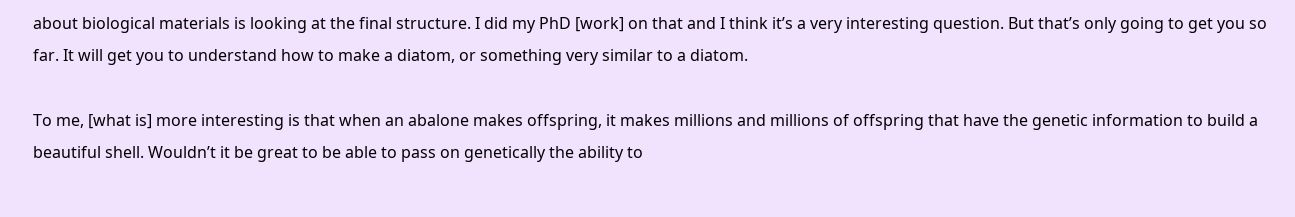about biological materials is looking at the final structure. I did my PhD [work] on that and I think it’s a very interesting question. But that’s only going to get you so far. It will get you to understand how to make a diatom, or something very similar to a diatom.

To me, [what is] more interesting is that when an abalone makes offspring, it makes millions and millions of offspring that have the genetic information to build a beautiful shell. Wouldn’t it be great to be able to pass on genetically the ability to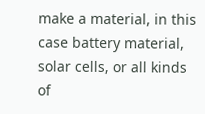make a material, in this case battery material, solar cells, or all kinds of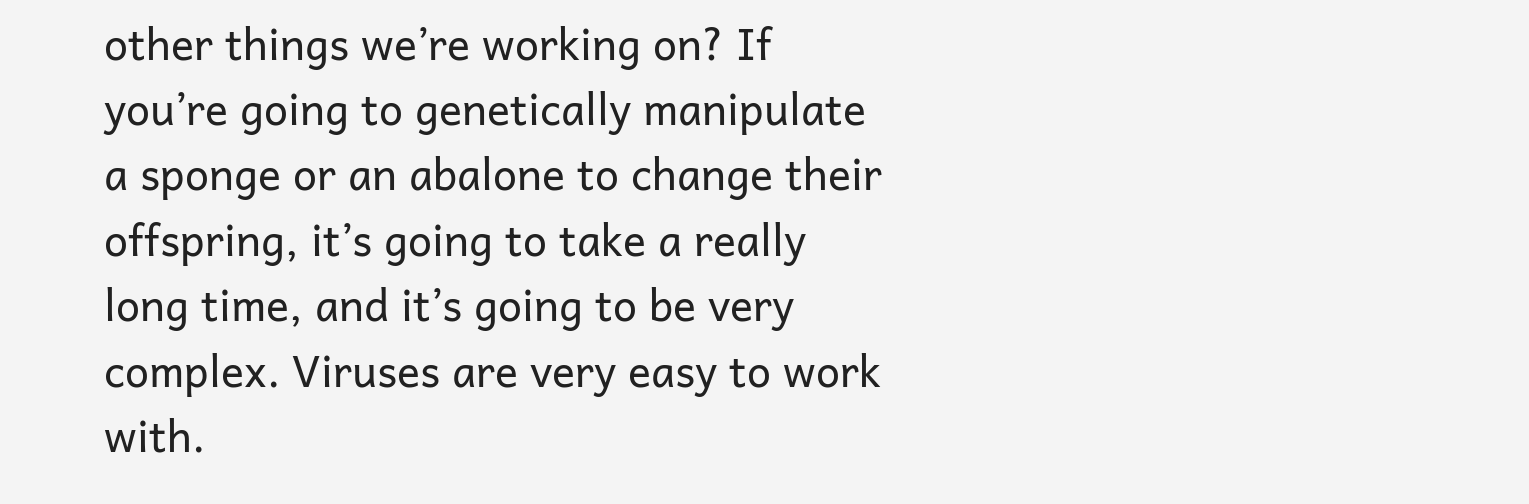other things we’re working on? If you’re going to genetically manipulate a sponge or an abalone to change their offspring, it’s going to take a really long time, and it’s going to be very complex. Viruses are very easy to work with.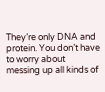They’re only DNA and protein. You don’t have to worry about messing up all kinds of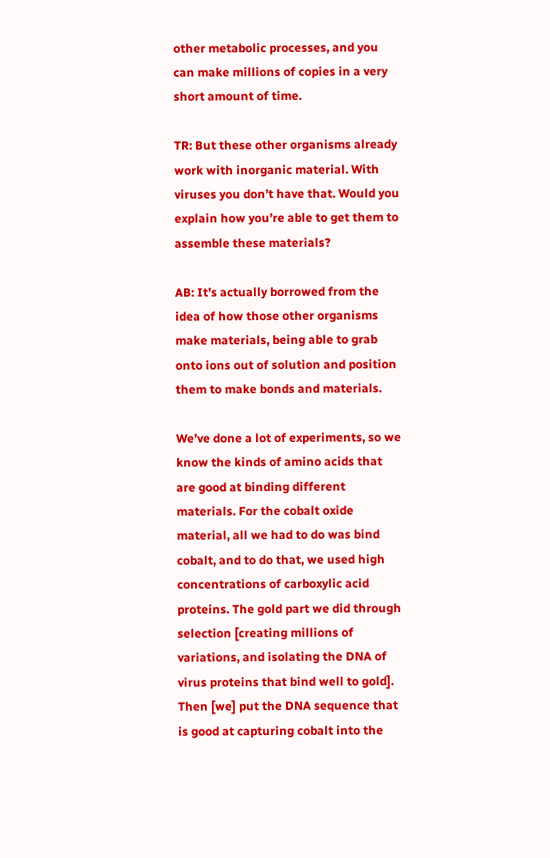other metabolic processes, and you can make millions of copies in a very short amount of time.

TR: But these other organisms already work with inorganic material. With viruses you don’t have that. Would you explain how you’re able to get them to assemble these materials?

AB: It’s actually borrowed from the idea of how those other organisms make materials, being able to grab onto ions out of solution and position them to make bonds and materials.

We’ve done a lot of experiments, so we know the kinds of amino acids that are good at binding different materials. For the cobalt oxide material, all we had to do was bind cobalt, and to do that, we used high concentrations of carboxylic acid proteins. The gold part we did through selection [creating millions of variations, and isolating the DNA of virus proteins that bind well to gold]. Then [we] put the DNA sequence that is good at capturing cobalt into the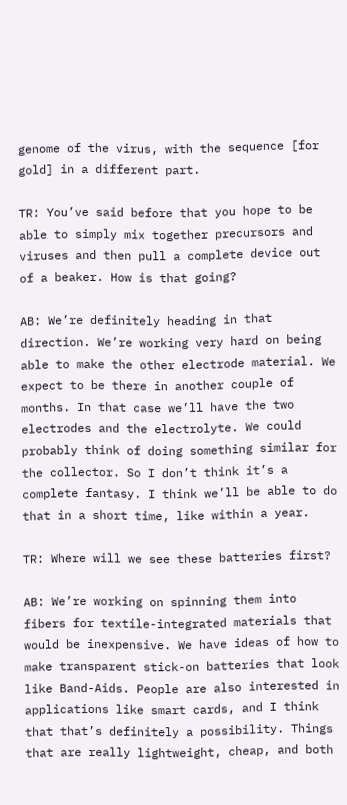genome of the virus, with the sequence [for gold] in a different part.

TR: You’ve said before that you hope to be able to simply mix together precursors and viruses and then pull a complete device out of a beaker. How is that going?

AB: We’re definitely heading in that direction. We’re working very hard on being able to make the other electrode material. We expect to be there in another couple of months. In that case we’ll have the two electrodes and the electrolyte. We could probably think of doing something similar for the collector. So I don’t think it’s a complete fantasy. I think we’ll be able to do that in a short time, like within a year.

TR: Where will we see these batteries first?

AB: We’re working on spinning them into fibers for textile-integrated materials that would be inexpensive. We have ideas of how to make transparent stick-on batteries that look like Band-Aids. People are also interested in applications like smart cards, and I think that that’s definitely a possibility. Things that are really lightweight, cheap, and both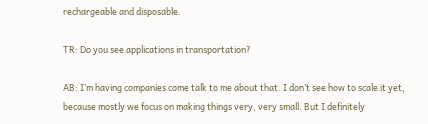rechargeable and disposable.

TR: Do you see applications in transportation?

AB: I’m having companies come talk to me about that. I don’t see how to scale it yet, because mostly we focus on making things very, very small. But I definitely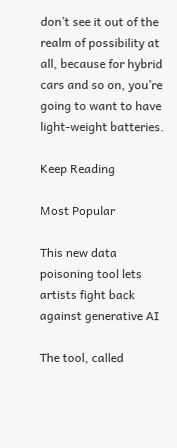don’t see it out of the realm of possibility at all, because for hybrid cars and so on, you’re going to want to have light-weight batteries.

Keep Reading

Most Popular

This new data poisoning tool lets artists fight back against generative AI

The tool, called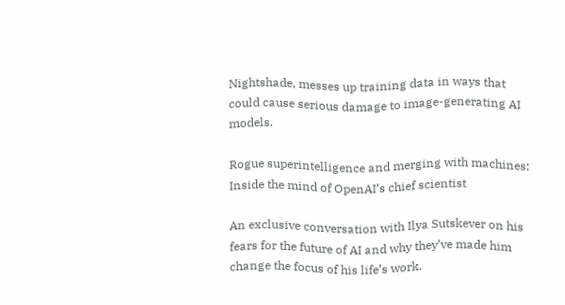Nightshade, messes up training data in ways that could cause serious damage to image-generating AI models.

Rogue superintelligence and merging with machines: Inside the mind of OpenAI’s chief scientist

An exclusive conversation with Ilya Sutskever on his fears for the future of AI and why they’ve made him change the focus of his life’s work.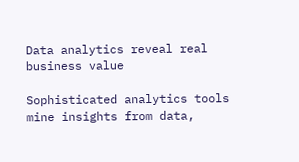Data analytics reveal real business value

Sophisticated analytics tools mine insights from data,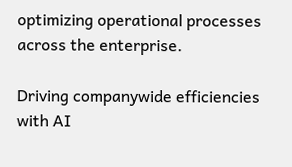optimizing operational processes across the enterprise.

Driving companywide efficiencies with AI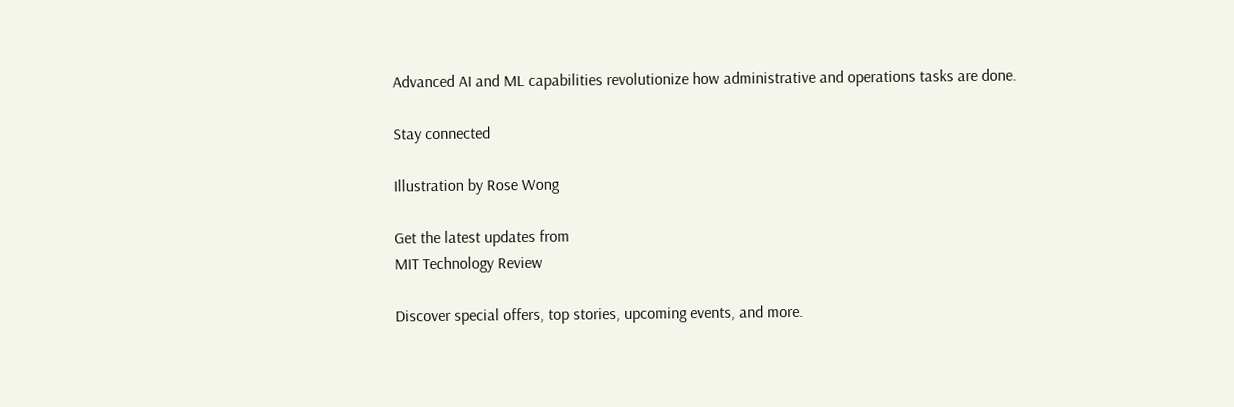Advanced AI and ML capabilities revolutionize how administrative and operations tasks are done.

Stay connected

Illustration by Rose Wong

Get the latest updates from
MIT Technology Review

Discover special offers, top stories, upcoming events, and more.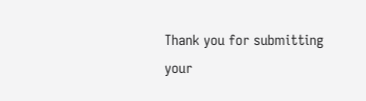Thank you for submitting your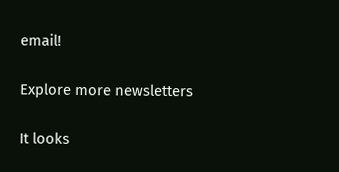email!

Explore more newsletters

It looks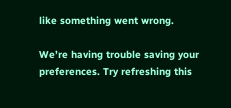like something went wrong.

We’re having trouble saving your preferences. Try refreshing this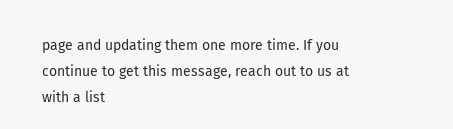page and updating them one more time. If you continue to get this message, reach out to us at with a list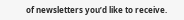of newsletters you’d like to receive.